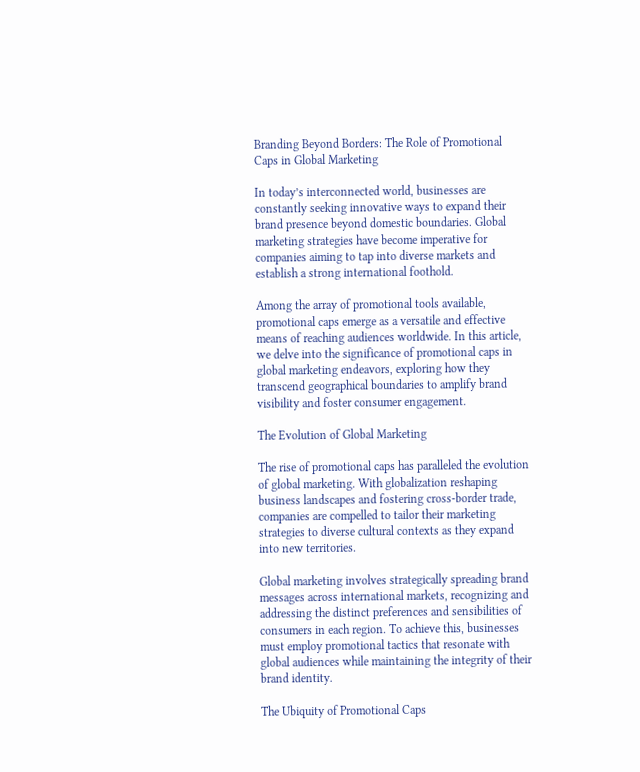Branding Beyond Borders: The Role of Promotional Caps in Global Marketing

In today’s interconnected world, businesses are constantly seeking innovative ways to expand their brand presence beyond domestic boundaries. Global marketing strategies have become imperative for companies aiming to tap into diverse markets and establish a strong international foothold.

Among the array of promotional tools available, promotional caps emerge as a versatile and effective means of reaching audiences worldwide. In this article, we delve into the significance of promotional caps in global marketing endeavors, exploring how they transcend geographical boundaries to amplify brand visibility and foster consumer engagement.

The Evolution of Global Marketing

The rise of promotional caps has paralleled the evolution of global marketing. With globalization reshaping business landscapes and fostering cross-border trade, companies are compelled to tailor their marketing strategies to diverse cultural contexts as they expand into new territories.

Global marketing involves strategically spreading brand messages across international markets, recognizing and addressing the distinct preferences and sensibilities of consumers in each region. To achieve this, businesses must employ promotional tactics that resonate with global audiences while maintaining the integrity of their brand identity.

The Ubiquity of Promotional Caps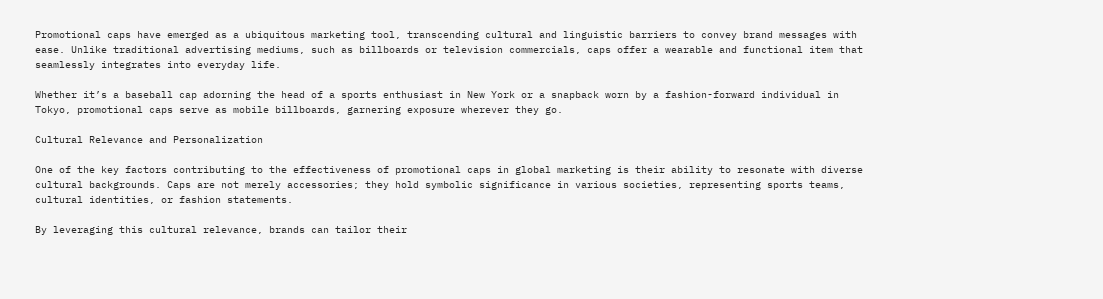Promotional caps have emerged as a ubiquitous marketing tool, transcending cultural and linguistic barriers to convey brand messages with ease. Unlike traditional advertising mediums, such as billboards or television commercials, caps offer a wearable and functional item that seamlessly integrates into everyday life.

Whether it’s a baseball cap adorning the head of a sports enthusiast in New York or a snapback worn by a fashion-forward individual in Tokyo, promotional caps serve as mobile billboards, garnering exposure wherever they go.

Cultural Relevance and Personalization

One of the key factors contributing to the effectiveness of promotional caps in global marketing is their ability to resonate with diverse cultural backgrounds. Caps are not merely accessories; they hold symbolic significance in various societies, representing sports teams, cultural identities, or fashion statements.

By leveraging this cultural relevance, brands can tailor their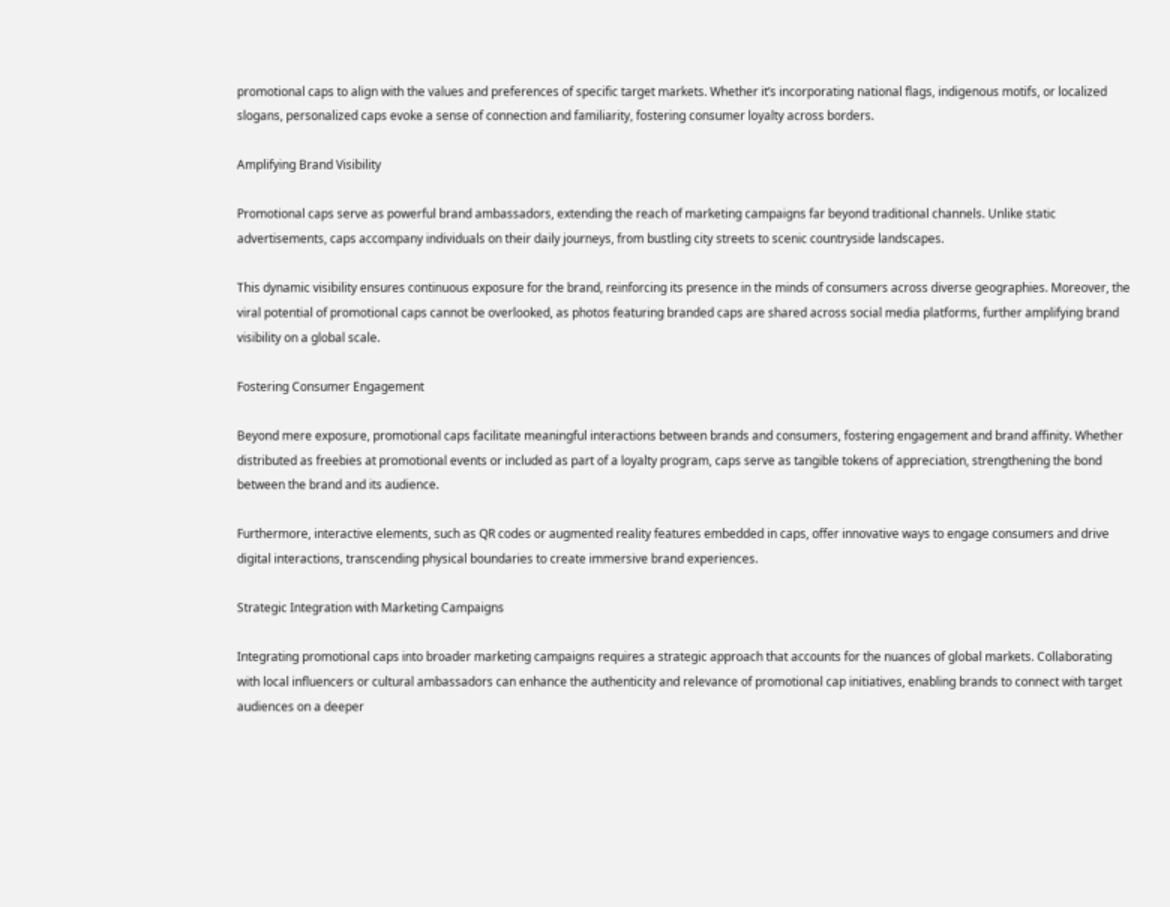promotional caps to align with the values and preferences of specific target markets. Whether it’s incorporating national flags, indigenous motifs, or localized slogans, personalized caps evoke a sense of connection and familiarity, fostering consumer loyalty across borders.

Amplifying Brand Visibility

Promotional caps serve as powerful brand ambassadors, extending the reach of marketing campaigns far beyond traditional channels. Unlike static advertisements, caps accompany individuals on their daily journeys, from bustling city streets to scenic countryside landscapes.

This dynamic visibility ensures continuous exposure for the brand, reinforcing its presence in the minds of consumers across diverse geographies. Moreover, the viral potential of promotional caps cannot be overlooked, as photos featuring branded caps are shared across social media platforms, further amplifying brand visibility on a global scale.

Fostering Consumer Engagement

Beyond mere exposure, promotional caps facilitate meaningful interactions between brands and consumers, fostering engagement and brand affinity. Whether distributed as freebies at promotional events or included as part of a loyalty program, caps serve as tangible tokens of appreciation, strengthening the bond between the brand and its audience.

Furthermore, interactive elements, such as QR codes or augmented reality features embedded in caps, offer innovative ways to engage consumers and drive digital interactions, transcending physical boundaries to create immersive brand experiences.

Strategic Integration with Marketing Campaigns

Integrating promotional caps into broader marketing campaigns requires a strategic approach that accounts for the nuances of global markets. Collaborating with local influencers or cultural ambassadors can enhance the authenticity and relevance of promotional cap initiatives, enabling brands to connect with target audiences on a deeper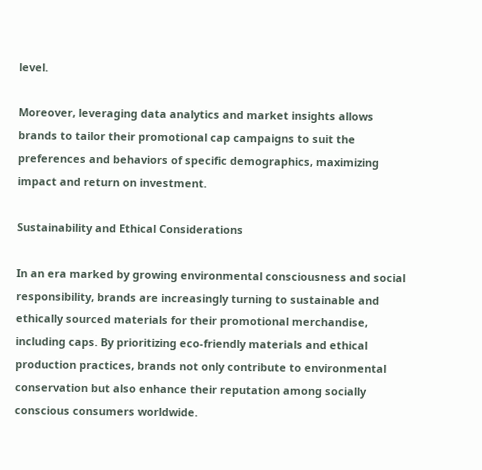level.

Moreover, leveraging data analytics and market insights allows brands to tailor their promotional cap campaigns to suit the preferences and behaviors of specific demographics, maximizing impact and return on investment.

Sustainability and Ethical Considerations

In an era marked by growing environmental consciousness and social responsibility, brands are increasingly turning to sustainable and ethically sourced materials for their promotional merchandise, including caps. By prioritizing eco-friendly materials and ethical production practices, brands not only contribute to environmental conservation but also enhance their reputation among socially conscious consumers worldwide.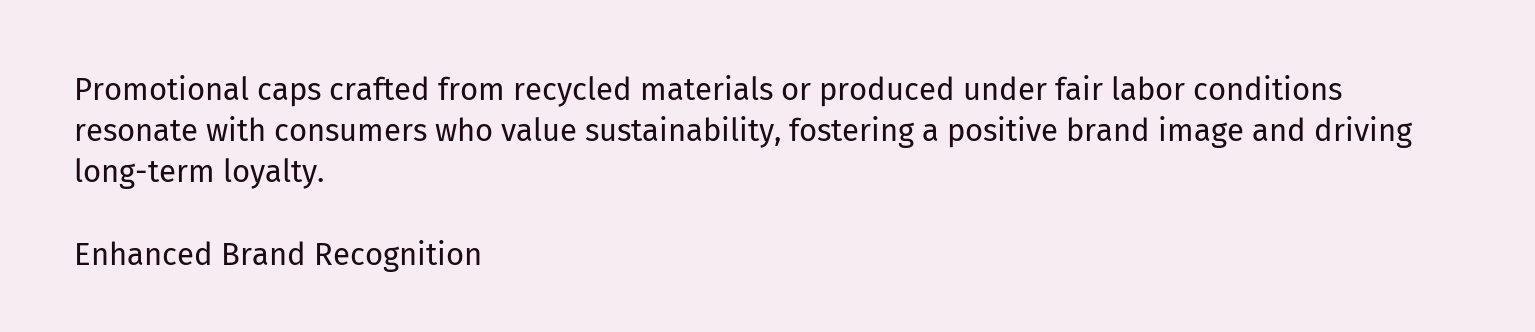Promotional caps crafted from recycled materials or produced under fair labor conditions resonate with consumers who value sustainability, fostering a positive brand image and driving long-term loyalty.

Enhanced Brand Recognition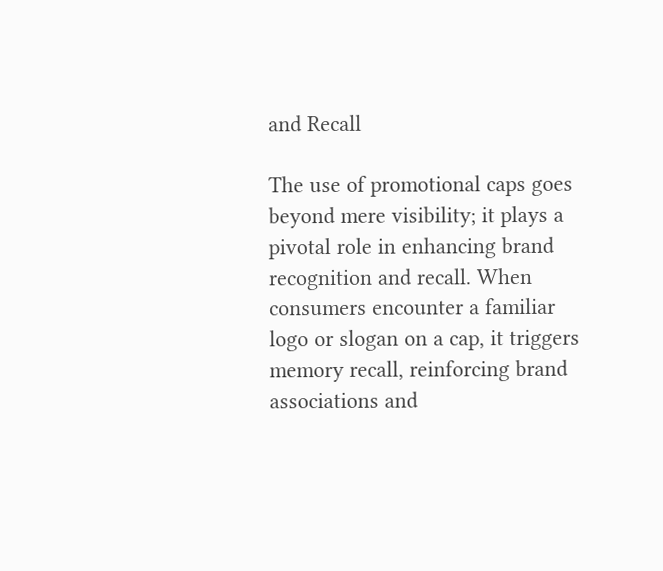and Recall

The use of promotional caps goes beyond mere visibility; it plays a pivotal role in enhancing brand recognition and recall. When consumers encounter a familiar logo or slogan on a cap, it triggers memory recall, reinforcing brand associations and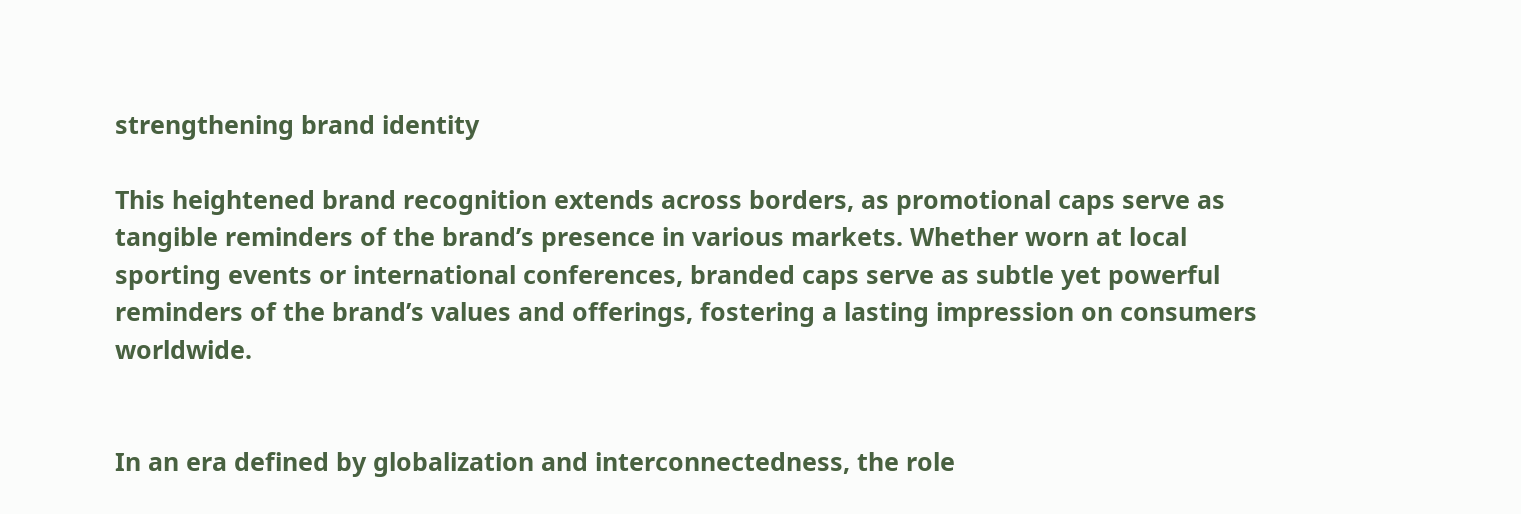strengthening brand identity

This heightened brand recognition extends across borders, as promotional caps serve as tangible reminders of the brand’s presence in various markets. Whether worn at local sporting events or international conferences, branded caps serve as subtle yet powerful reminders of the brand’s values and offerings, fostering a lasting impression on consumers worldwide.


In an era defined by globalization and interconnectedness, the role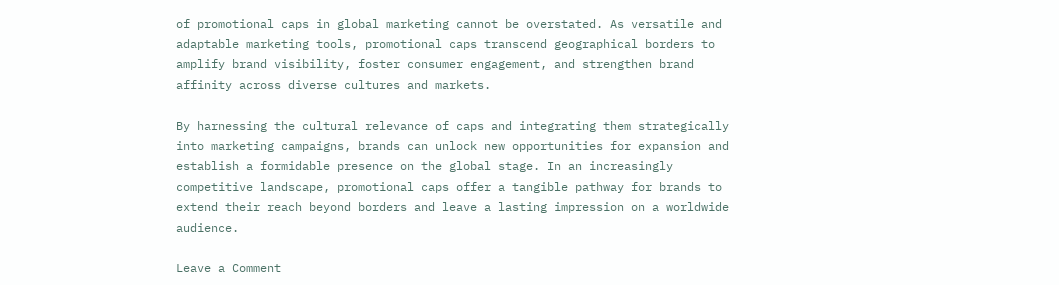of promotional caps in global marketing cannot be overstated. As versatile and adaptable marketing tools, promotional caps transcend geographical borders to amplify brand visibility, foster consumer engagement, and strengthen brand affinity across diverse cultures and markets.

By harnessing the cultural relevance of caps and integrating them strategically into marketing campaigns, brands can unlock new opportunities for expansion and establish a formidable presence on the global stage. In an increasingly competitive landscape, promotional caps offer a tangible pathway for brands to extend their reach beyond borders and leave a lasting impression on a worldwide audience.

Leave a Comment